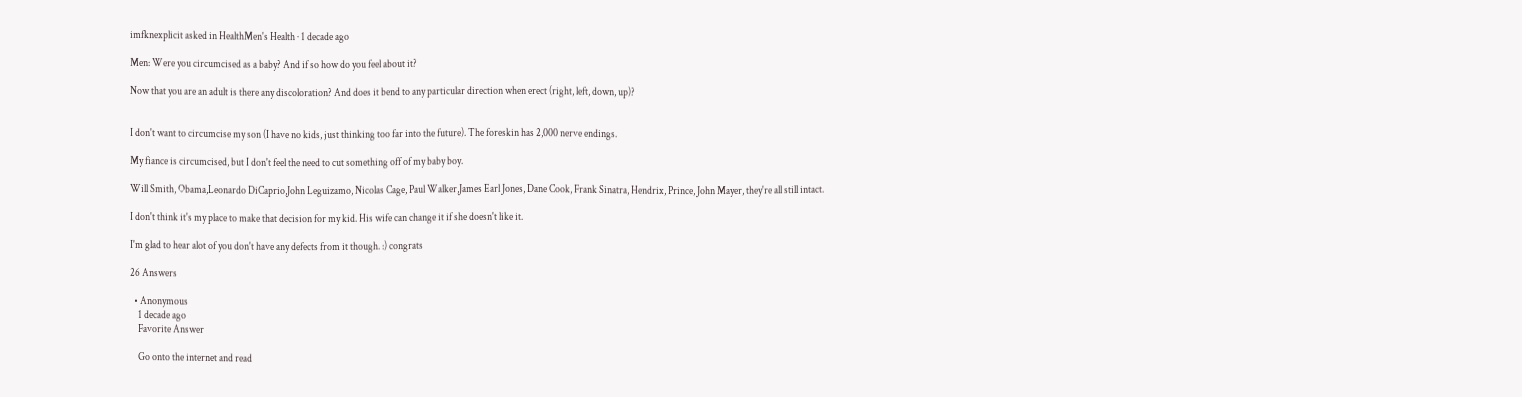imfknexplicit asked in HealthMen's Health · 1 decade ago

Men: Were you circumcised as a baby? And if so how do you feel about it?

Now that you are an adult is there any discoloration? And does it bend to any particular direction when erect (right, left, down, up)?


I don't want to circumcise my son (I have no kids, just thinking too far into the future). The foreskin has 2,000 nerve endings.

My fiance is circumcised, but I don't feel the need to cut something off of my baby boy.

Will Smith, Obama,Leonardo DiCaprio,John Leguizamo, Nicolas Cage, Paul Walker,James Earl Jones, Dane Cook, Frank Sinatra, Hendrix, Prince, John Mayer, they're all still intact.

I don't think it's my place to make that decision for my kid. His wife can change it if she doesn't like it.

I'm glad to hear alot of you don't have any defects from it though. :) congrats

26 Answers

  • Anonymous
    1 decade ago
    Favorite Answer

    Go onto the internet and read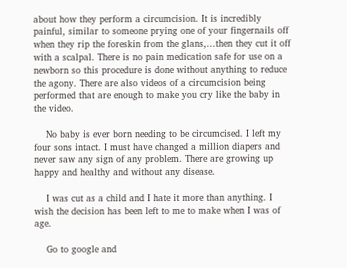about how they perform a circumcision. It is incredibly painful, similar to someone prying one of your fingernails off when they rip the foreskin from the glans,...then they cut it off with a scalpal. There is no pain medication safe for use on a newborn so this procedure is done without anything to reduce the agony. There are also videos of a circumcision being performed that are enough to make you cry like the baby in the video.

    No baby is ever born needing to be circumcised. I left my four sons intact. I must have changed a million diapers and never saw any sign of any problem. There are growing up happy and healthy and without any disease.

    I was cut as a child and I hate it more than anything. I wish the decision has been left to me to make when I was of age.

    Go to google and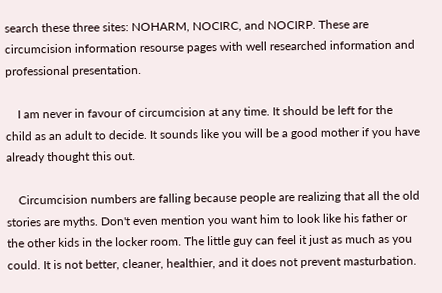search these three sites: NOHARM, NOCIRC, and NOCIRP. These are circumcision information resourse pages with well researched information and professional presentation.

    I am never in favour of circumcision at any time. It should be left for the child as an adult to decide. It sounds like you will be a good mother if you have already thought this out.

    Circumcision numbers are falling because people are realizing that all the old stories are myths. Don't even mention you want him to look like his father or the other kids in the locker room. The little guy can feel it just as much as you could. It is not better, cleaner, healthier, and it does not prevent masturbation.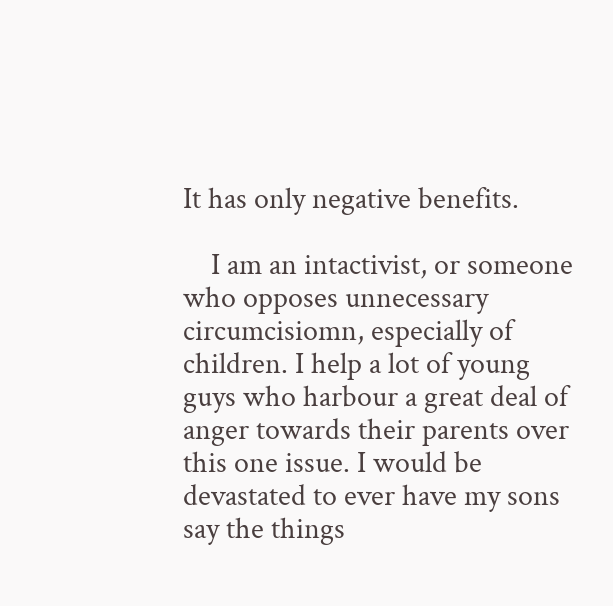It has only negative benefits.

    I am an intactivist, or someone who opposes unnecessary circumcisiomn, especially of children. I help a lot of young guys who harbour a great deal of anger towards their parents over this one issue. I would be devastated to ever have my sons say the things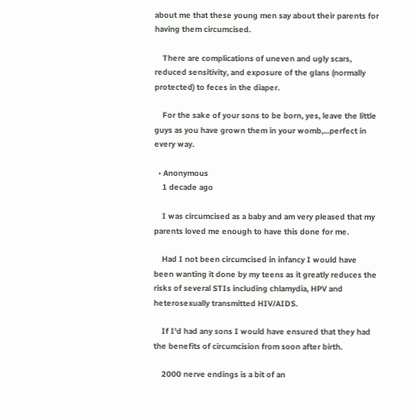about me that these young men say about their parents for having them circumcised.

    There are complications of uneven and ugly scars, reduced sensitivity, and exposure of the glans (normally protected) to feces in the diaper.

    For the sake of your sons to be born, yes, leave the little guys as you have grown them in your womb,...perfect in every way.

  • Anonymous
    1 decade ago

    I was circumcised as a baby and am very pleased that my parents loved me enough to have this done for me.

    Had I not been circumcised in infancy I would have been wanting it done by my teens as it greatly reduces the risks of several STIs including chlamydia, HPV and heterosexually transmitted HIV/AIDS.

    If I'd had any sons I would have ensured that they had the benefits of circumcision from soon after birth.

    2000 nerve endings is a bit of an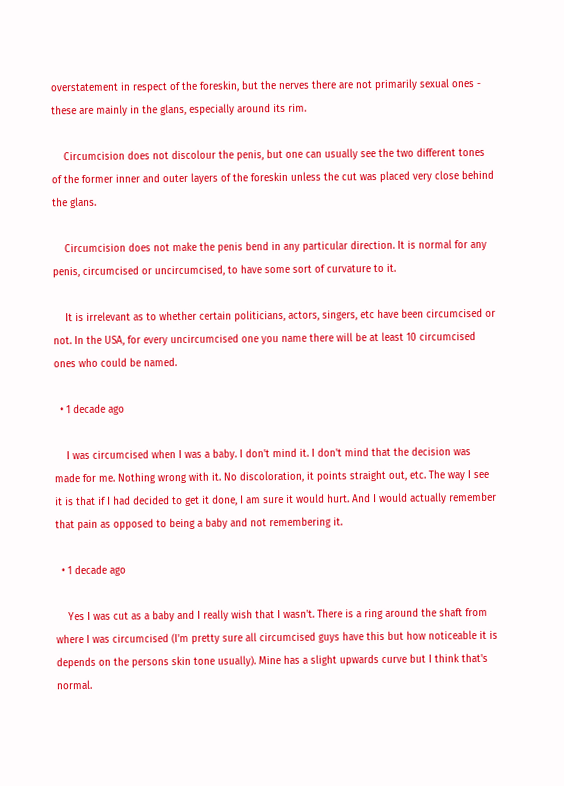overstatement in respect of the foreskin, but the nerves there are not primarily sexual ones - these are mainly in the glans, especially around its rim.

    Circumcision does not discolour the penis, but one can usually see the two different tones of the former inner and outer layers of the foreskin unless the cut was placed very close behind the glans.

    Circumcision does not make the penis bend in any particular direction. It is normal for any penis, circumcised or uncircumcised, to have some sort of curvature to it.

    It is irrelevant as to whether certain politicians, actors, singers, etc have been circumcised or not. In the USA, for every uncircumcised one you name there will be at least 10 circumcised ones who could be named.

  • 1 decade ago

    I was circumcised when I was a baby. I don't mind it. I don't mind that the decision was made for me. Nothing wrong with it. No discoloration, it points straight out, etc. The way I see it is that if I had decided to get it done, I am sure it would hurt. And I would actually remember that pain as opposed to being a baby and not remembering it.

  • 1 decade ago

    Yes I was cut as a baby and I really wish that I wasn't. There is a ring around the shaft from where I was circumcised (I'm pretty sure all circumcised guys have this but how noticeable it is depends on the persons skin tone usually). Mine has a slight upwards curve but I think that's normal.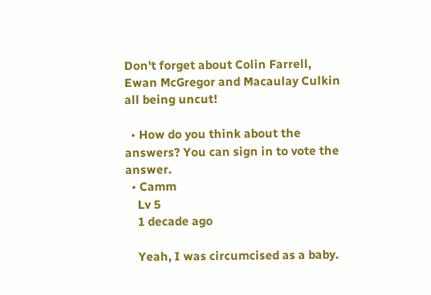Don't forget about Colin Farrell, Ewan McGregor and Macaulay Culkin all being uncut!

  • How do you think about the answers? You can sign in to vote the answer.
  • Camm
    Lv 5
    1 decade ago

    Yeah, I was circumcised as a baby.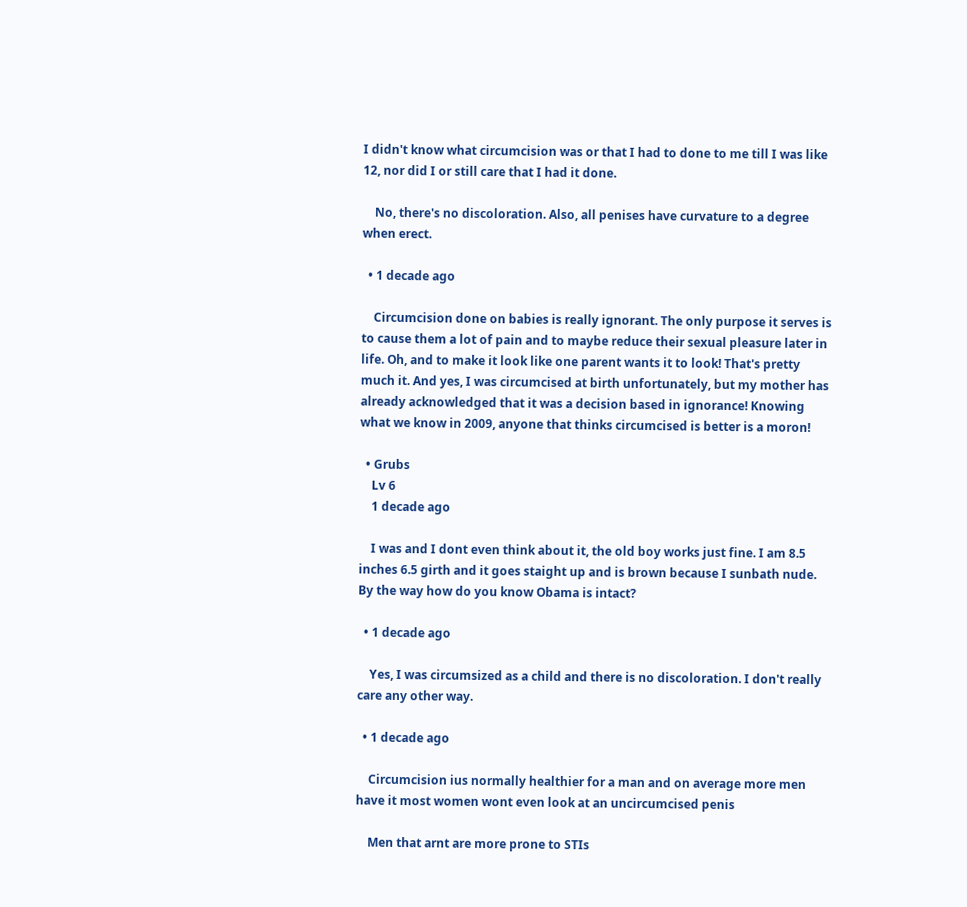I didn't know what circumcision was or that I had to done to me till I was like 12, nor did I or still care that I had it done.

    No, there's no discoloration. Also, all penises have curvature to a degree when erect.

  • 1 decade ago

    Circumcision done on babies is really ignorant. The only purpose it serves is to cause them a lot of pain and to maybe reduce their sexual pleasure later in life. Oh, and to make it look like one parent wants it to look! That's pretty much it. And yes, I was circumcised at birth unfortunately, but my mother has already acknowledged that it was a decision based in ignorance! Knowing what we know in 2009, anyone that thinks circumcised is better is a moron!

  • Grubs
    Lv 6
    1 decade ago

    I was and I dont even think about it, the old boy works just fine. I am 8.5 inches 6.5 girth and it goes staight up and is brown because I sunbath nude. By the way how do you know Obama is intact?

  • 1 decade ago

    Yes, I was circumsized as a child and there is no discoloration. I don't really care any other way.

  • 1 decade ago

    Circumcision ius normally healthier for a man and on average more men have it most women wont even look at an uncircumcised penis

    Men that arnt are more prone to STIs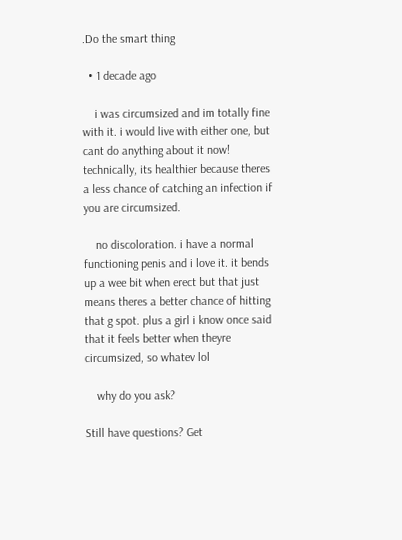.Do the smart thing

  • 1 decade ago

    i was circumsized and im totally fine with it. i would live with either one, but cant do anything about it now! technically, its healthier because theres a less chance of catching an infection if you are circumsized.

    no discoloration. i have a normal functioning penis and i love it. it bends up a wee bit when erect but that just means theres a better chance of hitting that g spot. plus a girl i know once said that it feels better when theyre circumsized, so whatev lol

    why do you ask?

Still have questions? Get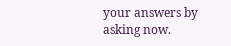your answers by asking now.